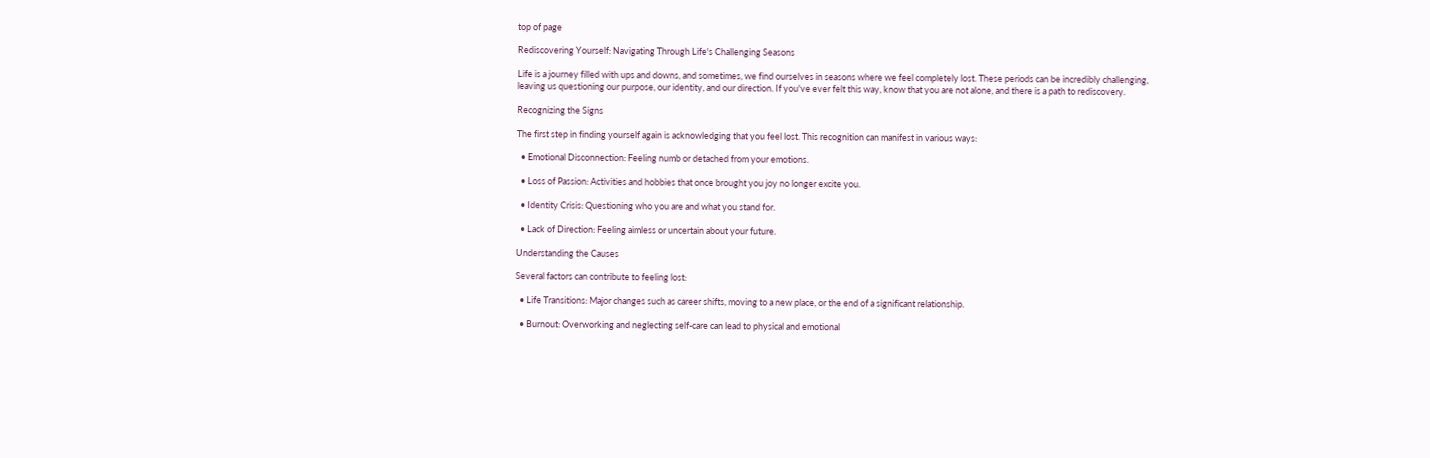top of page

Rediscovering Yourself: Navigating Through Life's Challenging Seasons

Life is a journey filled with ups and downs, and sometimes, we find ourselves in seasons where we feel completely lost. These periods can be incredibly challenging, leaving us questioning our purpose, our identity, and our direction. If you've ever felt this way, know that you are not alone, and there is a path to rediscovery.

Recognizing the Signs

The first step in finding yourself again is acknowledging that you feel lost. This recognition can manifest in various ways:

  • Emotional Disconnection: Feeling numb or detached from your emotions.

  • Loss of Passion: Activities and hobbies that once brought you joy no longer excite you.

  • Identity Crisis: Questioning who you are and what you stand for.

  • Lack of Direction: Feeling aimless or uncertain about your future.

Understanding the Causes

Several factors can contribute to feeling lost:

  • Life Transitions: Major changes such as career shifts, moving to a new place, or the end of a significant relationship.

  • Burnout: Overworking and neglecting self-care can lead to physical and emotional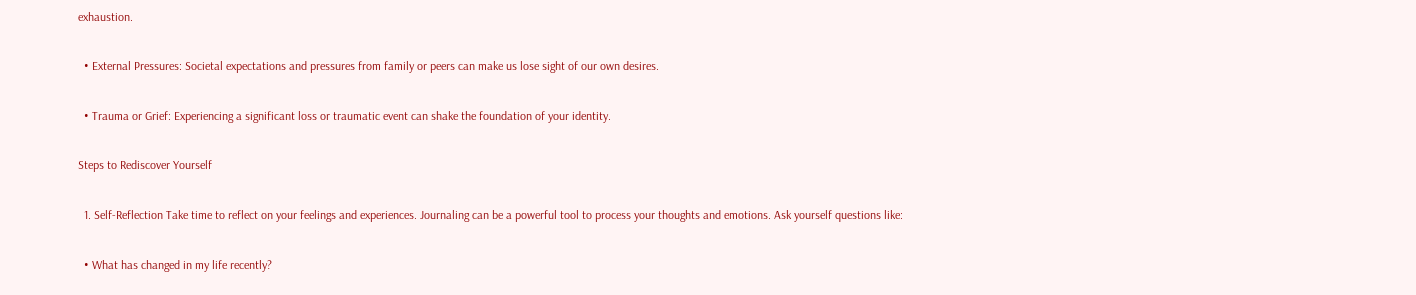exhaustion.

  • External Pressures: Societal expectations and pressures from family or peers can make us lose sight of our own desires.

  • Trauma or Grief: Experiencing a significant loss or traumatic event can shake the foundation of your identity.

Steps to Rediscover Yourself

  1. Self-Reflection Take time to reflect on your feelings and experiences. Journaling can be a powerful tool to process your thoughts and emotions. Ask yourself questions like:

  • What has changed in my life recently?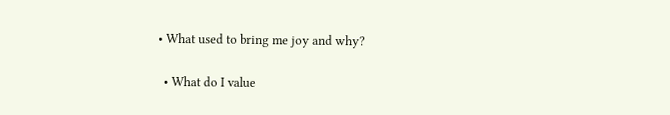• What used to bring me joy and why?

  • What do I value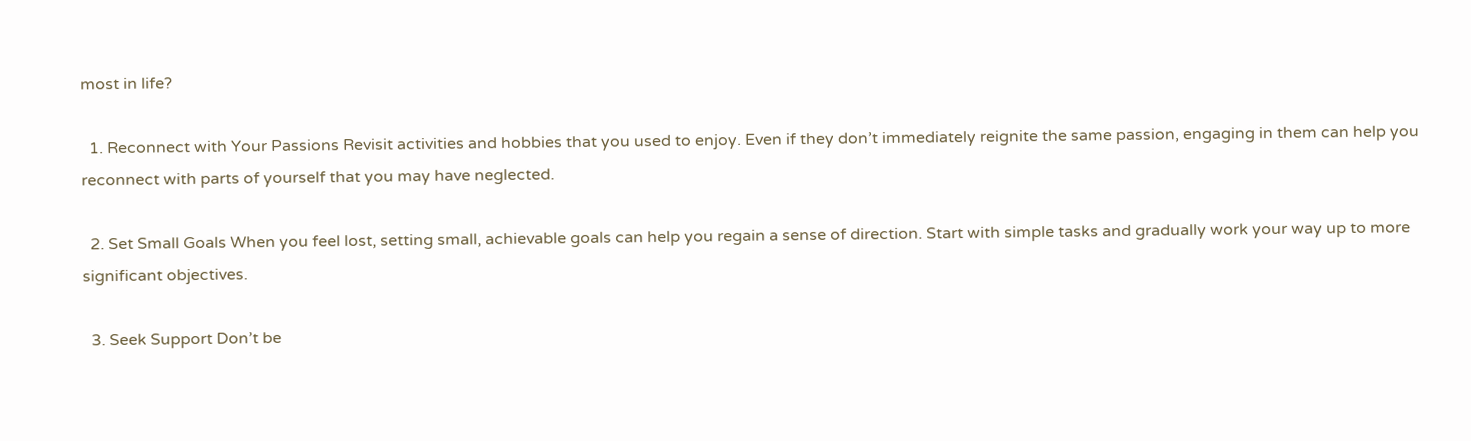most in life?

  1. Reconnect with Your Passions Revisit activities and hobbies that you used to enjoy. Even if they don’t immediately reignite the same passion, engaging in them can help you reconnect with parts of yourself that you may have neglected.

  2. Set Small Goals When you feel lost, setting small, achievable goals can help you regain a sense of direction. Start with simple tasks and gradually work your way up to more significant objectives.

  3. Seek Support Don’t be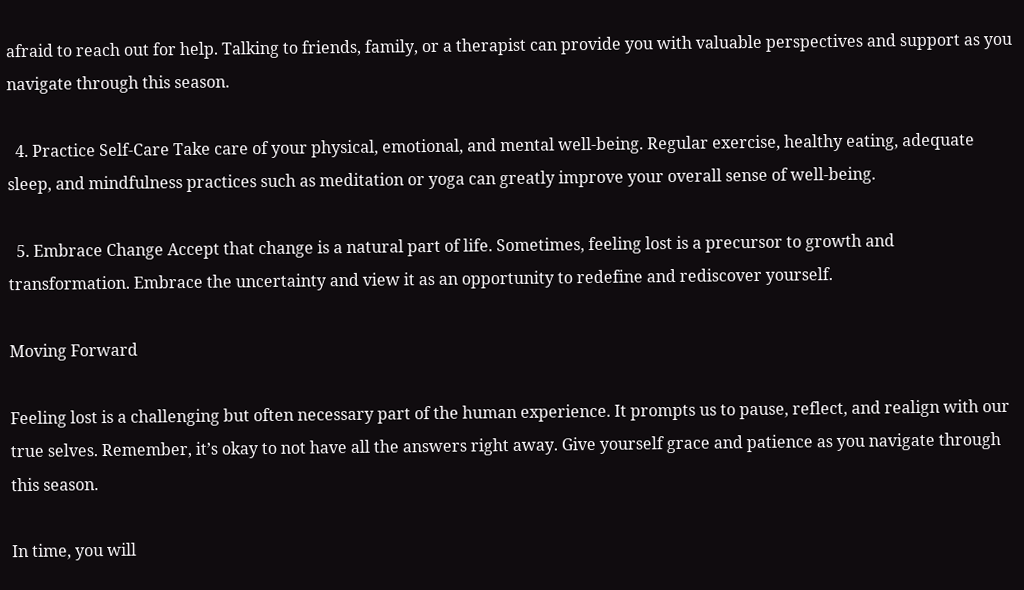afraid to reach out for help. Talking to friends, family, or a therapist can provide you with valuable perspectives and support as you navigate through this season.

  4. Practice Self-Care Take care of your physical, emotional, and mental well-being. Regular exercise, healthy eating, adequate sleep, and mindfulness practices such as meditation or yoga can greatly improve your overall sense of well-being.

  5. Embrace Change Accept that change is a natural part of life. Sometimes, feeling lost is a precursor to growth and transformation. Embrace the uncertainty and view it as an opportunity to redefine and rediscover yourself.

Moving Forward

Feeling lost is a challenging but often necessary part of the human experience. It prompts us to pause, reflect, and realign with our true selves. Remember, it’s okay to not have all the answers right away. Give yourself grace and patience as you navigate through this season.

In time, you will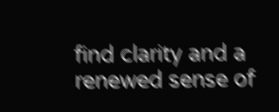find clarity and a renewed sense of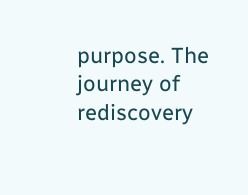purpose. The journey of rediscovery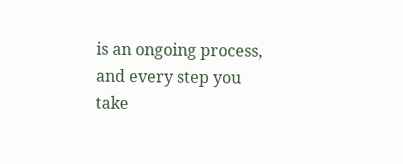is an ongoing process, and every step you take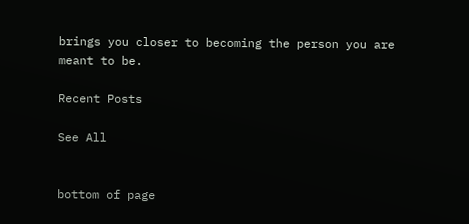brings you closer to becoming the person you are meant to be.

Recent Posts

See All


bottom of page